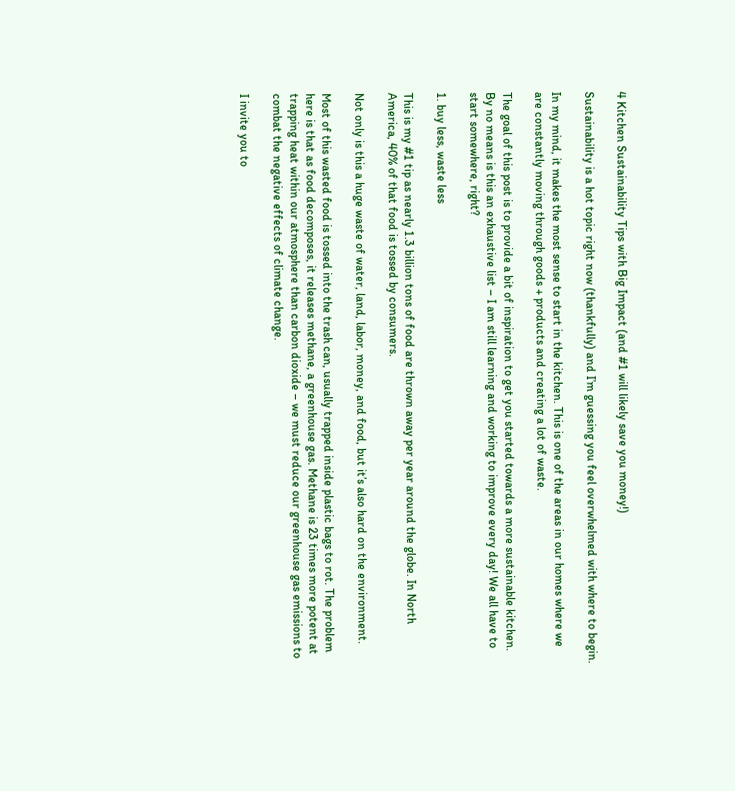4 Kitchen Sustainability Tips with Big Impact (and #1 will likely save you money!)

Sustainability is a hot topic right now (thankfully) and I’m guessing you feel overwhelmed with where to begin.

In my mind, it makes the most sense to start in the kitchen. This is one of the areas in our homes where we are constantly moving through goods + products and creating a lot of waste.

The goal of this post is to provide a bit of inspiration to get you started towards a more sustainable kitchen. By no means is this an exhaustive list – I am still learning and working to improve every day! We all have to start somewhere, right?

1. buy less, waste less

This is my #1 tip as nearly 1.3 billion tons of food are thrown away per year around the globe. In North America, 40% of that food is tossed by consumers.

Not only is this a huge waste of water, land, labor, money, and food, but it’s also hard on the environment.

Most of this wasted food is tossed into the trash can, usually trapped inside plastic bags to rot. The problem here is that as food decomposes, it releases methane, a greenhouse gas. Methane is 23 times more potent at trapping heat within our atmosphere than carbon dioxide – we must reduce our greenhouse gas emissions to combat the negative effects of climate change.

I invite you to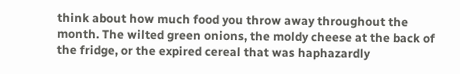think about how much food you throw away throughout the month. The wilted green onions, the moldy cheese at the back of the fridge, or the expired cereal that was haphazardly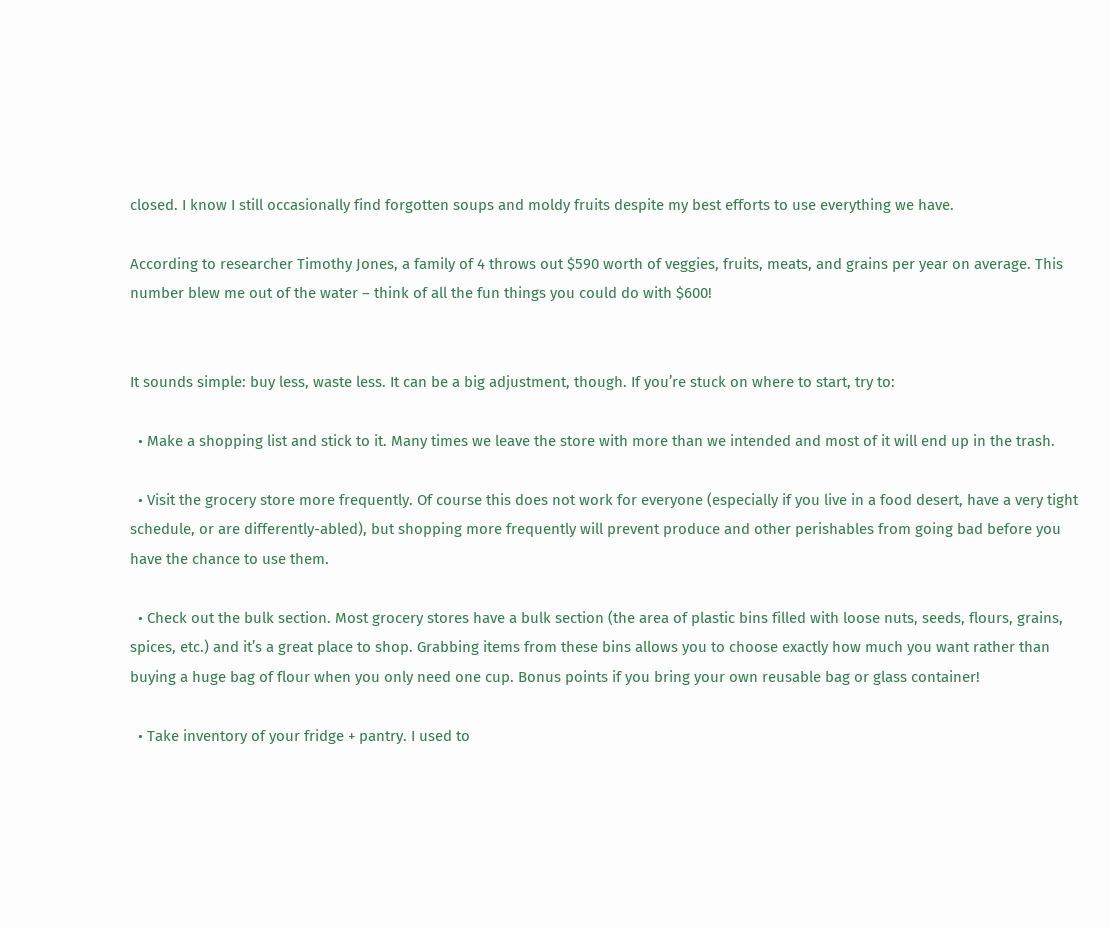closed. I know I still occasionally find forgotten soups and moldy fruits despite my best efforts to use everything we have.

According to researcher Timothy Jones, a family of 4 throws out $590 worth of veggies, fruits, meats, and grains per year on average. This number blew me out of the water – think of all the fun things you could do with $600!


It sounds simple: buy less, waste less. It can be a big adjustment, though. If you’re stuck on where to start, try to:

  • Make a shopping list and stick to it. Many times we leave the store with more than we intended and most of it will end up in the trash.

  • Visit the grocery store more frequently. Of course this does not work for everyone (especially if you live in a food desert, have a very tight schedule, or are differently-abled), but shopping more frequently will prevent produce and other perishables from going bad before you have the chance to use them.

  • Check out the bulk section. Most grocery stores have a bulk section (the area of plastic bins filled with loose nuts, seeds, flours, grains, spices, etc.) and it’s a great place to shop. Grabbing items from these bins allows you to choose exactly how much you want rather than buying a huge bag of flour when you only need one cup. Bonus points if you bring your own reusable bag or glass container!

  • Take inventory of your fridge + pantry. I used to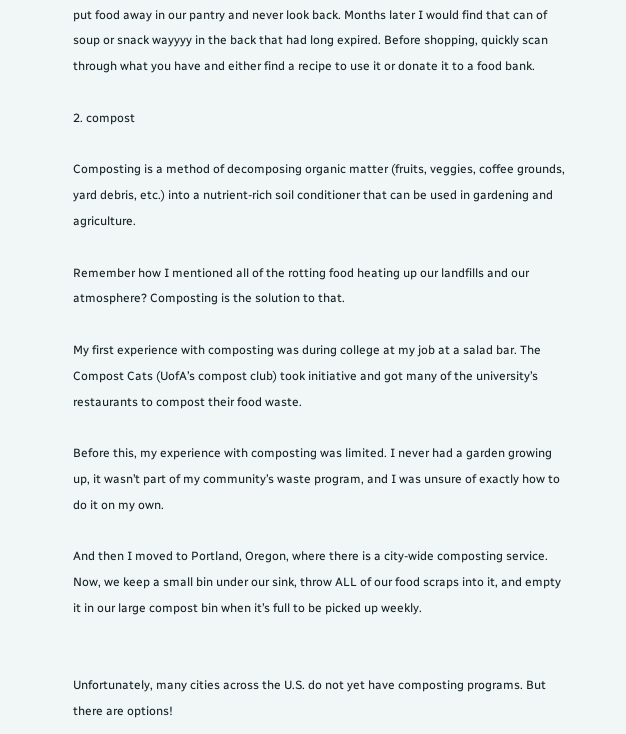put food away in our pantry and never look back. Months later I would find that can of soup or snack wayyyy in the back that had long expired. Before shopping, quickly scan through what you have and either find a recipe to use it or donate it to a food bank.

2. compost

Composting is a method of decomposing organic matter (fruits, veggies, coffee grounds, yard debris, etc.) into a nutrient-rich soil conditioner that can be used in gardening and agriculture.

Remember how I mentioned all of the rotting food heating up our landfills and our atmosphere? Composting is the solution to that.

My first experience with composting was during college at my job at a salad bar. The Compost Cats (UofA’s compost club) took initiative and got many of the university’s restaurants to compost their food waste.

Before this, my experience with composting was limited. I never had a garden growing up, it wasn’t part of my community’s waste program, and I was unsure of exactly how to do it on my own.

And then I moved to Portland, Oregon, where there is a city-wide composting service. Now, we keep a small bin under our sink, throw ALL of our food scraps into it, and empty it in our large compost bin when it’s full to be picked up weekly.


Unfortunately, many cities across the U.S. do not yet have composting programs. But there are options!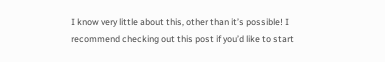I know very little about this, other than it’s possible! I recommend checking out this post if you’d like to start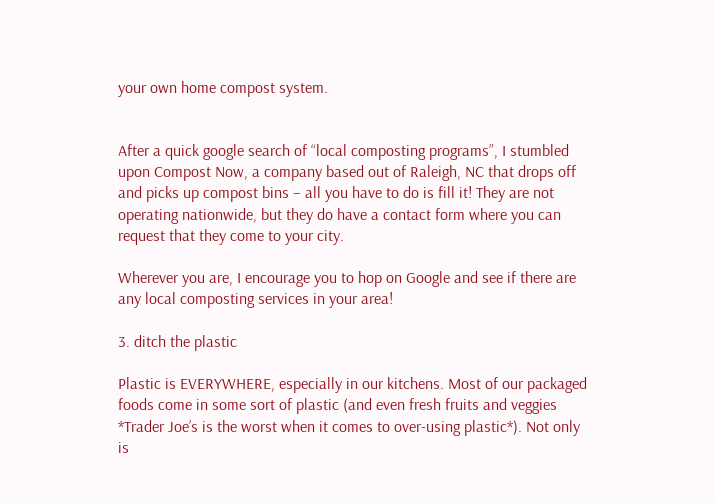your own home compost system.


After a quick google search of “local composting programs”, I stumbled upon Compost Now, a company based out of Raleigh, NC that drops off and picks up compost bins – all you have to do is fill it! They are not operating nationwide, but they do have a contact form where you can request that they come to your city.

Wherever you are, I encourage you to hop on Google and see if there are any local composting services in your area!

3. ditch the plastic

Plastic is EVERYWHERE, especially in our kitchens. Most of our packaged foods come in some sort of plastic (and even fresh fruits and veggies *Trader Joe’s is the worst when it comes to over-using plastic*). Not only is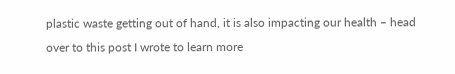plastic waste getting out of hand, it is also impacting our health – head over to this post I wrote to learn more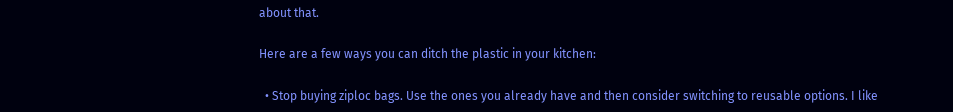about that.

Here are a few ways you can ditch the plastic in your kitchen:

  • Stop buying ziploc bags. Use the ones you already have and then consider switching to reusable options. I like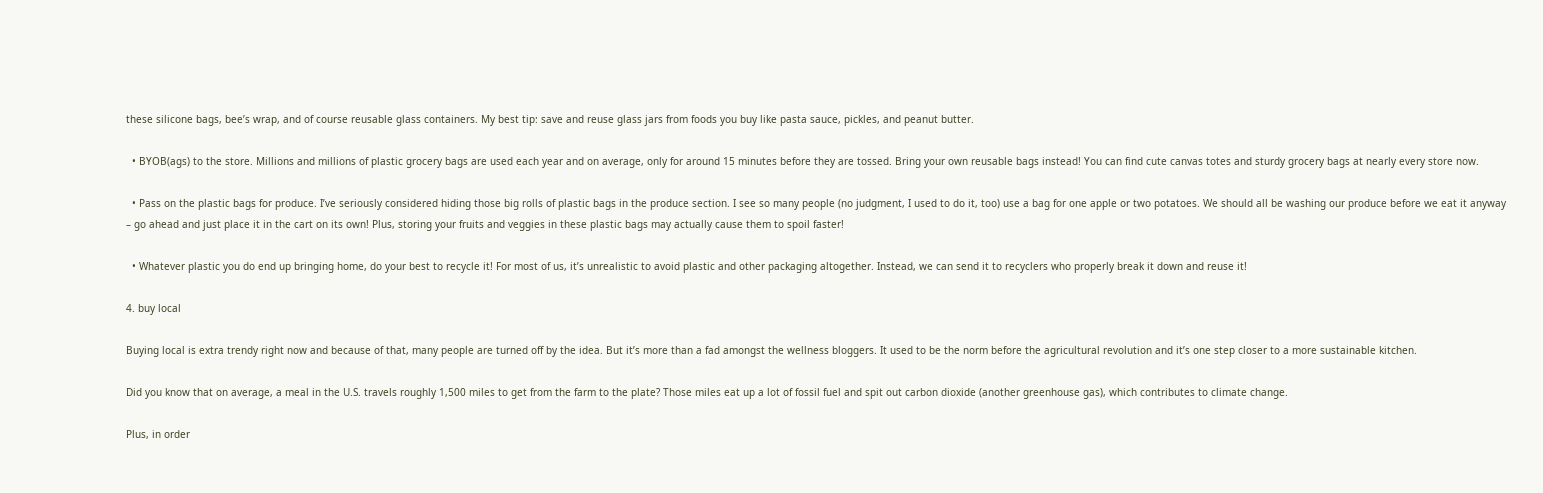these silicone bags, bee’s wrap, and of course reusable glass containers. My best tip: save and reuse glass jars from foods you buy like pasta sauce, pickles, and peanut butter.

  • BYOB(ags) to the store. Millions and millions of plastic grocery bags are used each year and on average, only for around 15 minutes before they are tossed. Bring your own reusable bags instead! You can find cute canvas totes and sturdy grocery bags at nearly every store now.

  • Pass on the plastic bags for produce. I’ve seriously considered hiding those big rolls of plastic bags in the produce section. I see so many people (no judgment, I used to do it, too) use a bag for one apple or two potatoes. We should all be washing our produce before we eat it anyway – go ahead and just place it in the cart on its own! Plus, storing your fruits and veggies in these plastic bags may actually cause them to spoil faster!

  • Whatever plastic you do end up bringing home, do your best to recycle it! For most of us, it’s unrealistic to avoid plastic and other packaging altogether. Instead, we can send it to recyclers who properly break it down and reuse it!

4. buy local

Buying local is extra trendy right now and because of that, many people are turned off by the idea. But it’s more than a fad amongst the wellness bloggers. It used to be the norm before the agricultural revolution and it’s one step closer to a more sustainable kitchen.

Did you know that on average, a meal in the U.S. travels roughly 1,500 miles to get from the farm to the plate? Those miles eat up a lot of fossil fuel and spit out carbon dioxide (another greenhouse gas), which contributes to climate change.

Plus, in order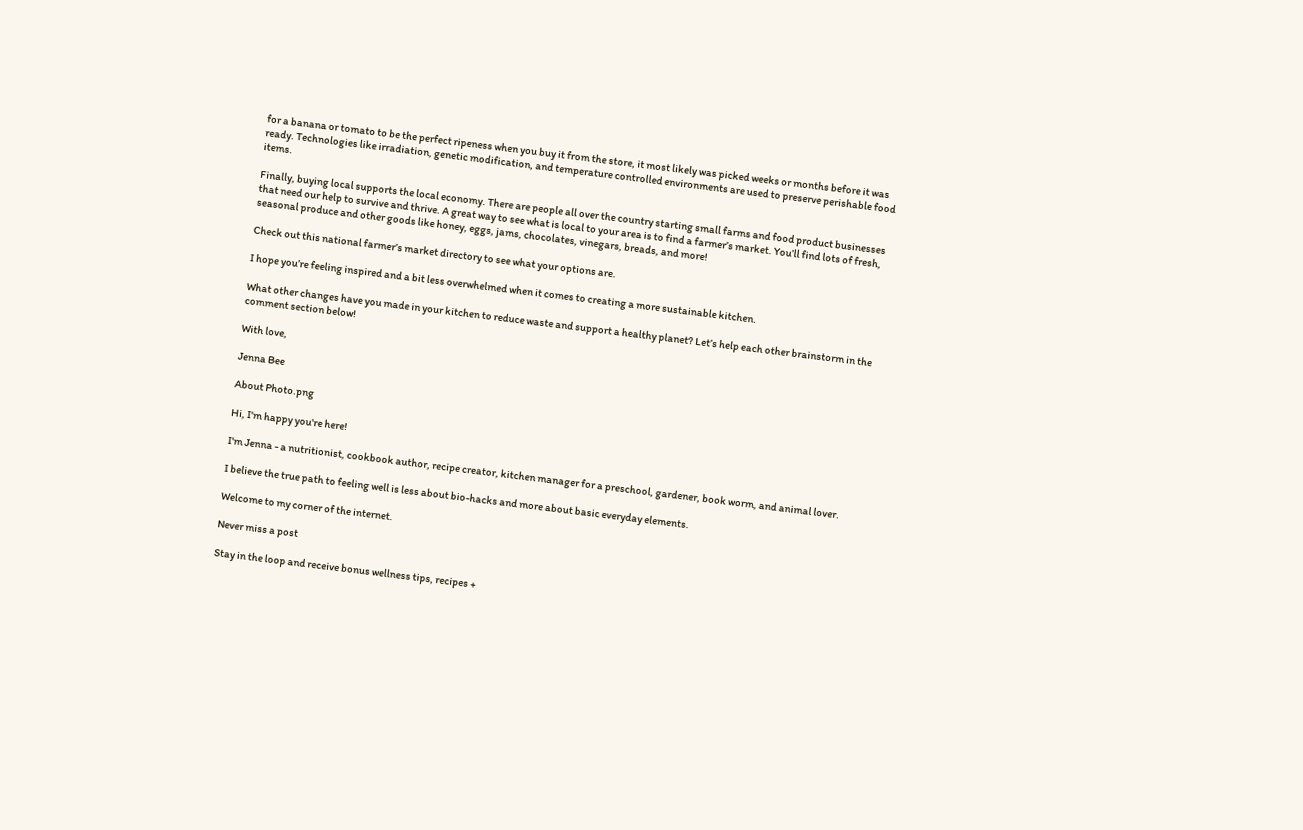for a banana or tomato to be the perfect ripeness when you buy it from the store, it most likely was picked weeks or months before it was ready. Technologies like irradiation, genetic modification, and temperature controlled environments are used to preserve perishable food items.

Finally, buying local supports the local economy. There are people all over the country starting small farms and food product businesses that need our help to survive and thrive. A great way to see what is local to your area is to find a farmer’s market. You’ll find lots of fresh, seasonal produce and other goods like honey, eggs, jams, chocolates, vinegars, breads, and more!

Check out this national farmer’s market directory to see what your options are.

I hope you’re feeling inspired and a bit less overwhelmed when it comes to creating a more sustainable kitchen.

What other changes have you made in your kitchen to reduce waste and support a healthy planet? Let’s help each other brainstorm in the comment section below!

With love,

Jenna Bee

About Photo.png

Hi, I'm happy you're here!

I'm Jenna - a nutritionist, cookbook author, recipe creator, kitchen manager for a preschool, gardener, book worm, and animal lover.

I believe the true path to feeling well is less about bio-hacks and more about basic everyday elements.

Welcome to my corner of the internet.

Never miss a post

Stay in the loop and receive bonus wellness tips, recipes +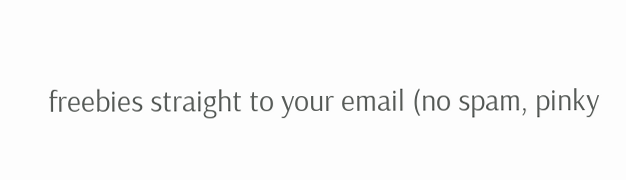freebies straight to your email (no spam, pinky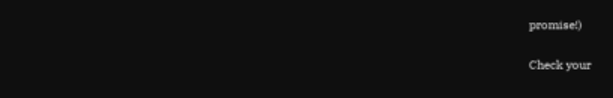promise!)

Check your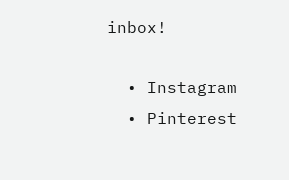inbox!

  • Instagram
  • Pinterest